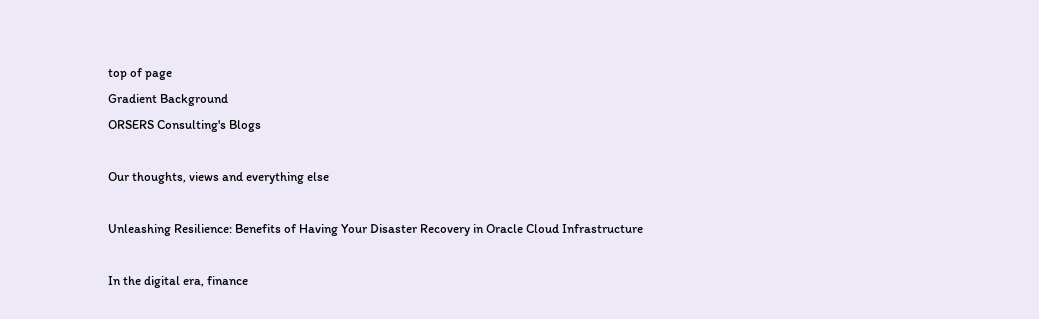top of page
Gradient Background
ORSERS Consulting's Blogs

Our thoughts, views and everything else

Unleashing Resilience: Benefits of Having Your Disaster Recovery in Oracle Cloud Infrastructure

In the digital era, finance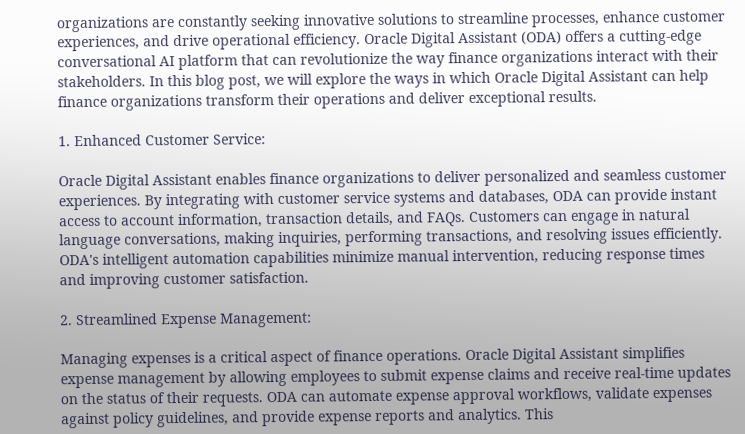organizations are constantly seeking innovative solutions to streamline processes, enhance customer experiences, and drive operational efficiency. Oracle Digital Assistant (ODA) offers a cutting-edge conversational AI platform that can revolutionize the way finance organizations interact with their stakeholders. In this blog post, we will explore the ways in which Oracle Digital Assistant can help finance organizations transform their operations and deliver exceptional results.

1. Enhanced Customer Service:

Oracle Digital Assistant enables finance organizations to deliver personalized and seamless customer experiences. By integrating with customer service systems and databases, ODA can provide instant access to account information, transaction details, and FAQs. Customers can engage in natural language conversations, making inquiries, performing transactions, and resolving issues efficiently. ODA's intelligent automation capabilities minimize manual intervention, reducing response times and improving customer satisfaction.

2. Streamlined Expense Management:

Managing expenses is a critical aspect of finance operations. Oracle Digital Assistant simplifies expense management by allowing employees to submit expense claims and receive real-time updates on the status of their requests. ODA can automate expense approval workflows, validate expenses against policy guidelines, and provide expense reports and analytics. This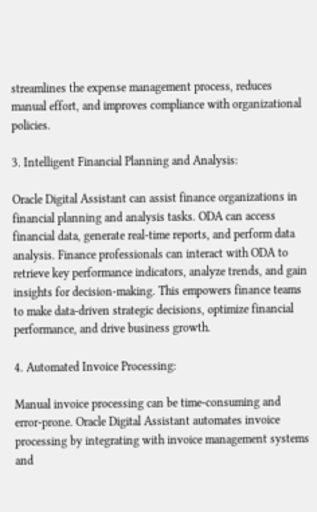streamlines the expense management process, reduces manual effort, and improves compliance with organizational policies.

3. Intelligent Financial Planning and Analysis:

Oracle Digital Assistant can assist finance organizations in financial planning and analysis tasks. ODA can access financial data, generate real-time reports, and perform data analysis. Finance professionals can interact with ODA to retrieve key performance indicators, analyze trends, and gain insights for decision-making. This empowers finance teams to make data-driven strategic decisions, optimize financial performance, and drive business growth.

4. Automated Invoice Processing:

Manual invoice processing can be time-consuming and error-prone. Oracle Digital Assistant automates invoice processing by integrating with invoice management systems and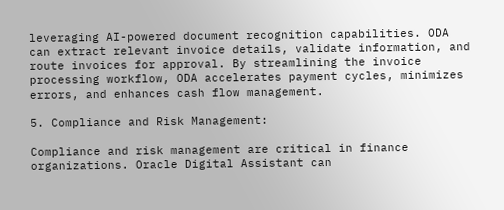leveraging AI-powered document recognition capabilities. ODA can extract relevant invoice details, validate information, and route invoices for approval. By streamlining the invoice processing workflow, ODA accelerates payment cycles, minimizes errors, and enhances cash flow management.

5. Compliance and Risk Management:

Compliance and risk management are critical in finance organizations. Oracle Digital Assistant can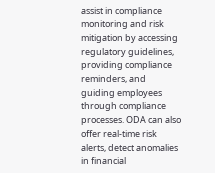assist in compliance monitoring and risk mitigation by accessing regulatory guidelines, providing compliance reminders, and guiding employees through compliance processes. ODA can also offer real-time risk alerts, detect anomalies in financial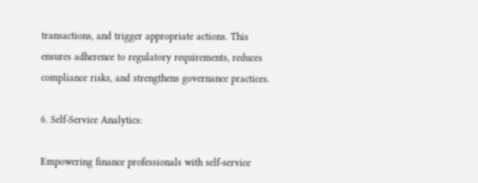transactions, and trigger appropriate actions. This ensures adherence to regulatory requirements, reduces compliance risks, and strengthens governance practices.

6. Self-Service Analytics:

Empowering finance professionals with self-service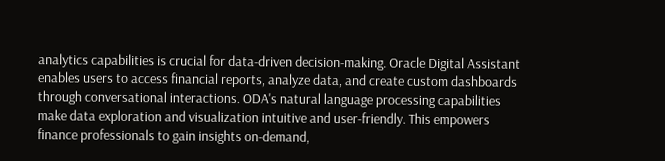analytics capabilities is crucial for data-driven decision-making. Oracle Digital Assistant enables users to access financial reports, analyze data, and create custom dashboards through conversational interactions. ODA's natural language processing capabilities make data exploration and visualization intuitive and user-friendly. This empowers finance professionals to gain insights on-demand,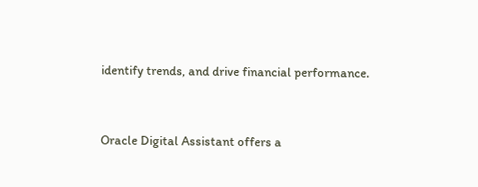identify trends, and drive financial performance.


Oracle Digital Assistant offers a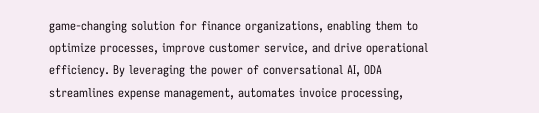game-changing solution for finance organizations, enabling them to optimize processes, improve customer service, and drive operational efficiency. By leveraging the power of conversational AI, ODA streamlines expense management, automates invoice processing,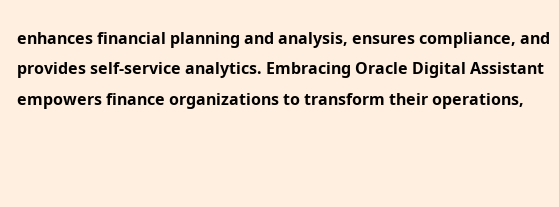enhances financial planning and analysis, ensures compliance, and provides self-service analytics. Embracing Oracle Digital Assistant empowers finance organizations to transform their operations,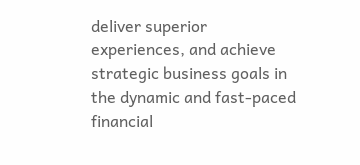deliver superior experiences, and achieve strategic business goals in the dynamic and fast-paced financial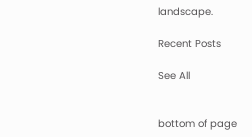landscape.

Recent Posts

See All


bottom of page